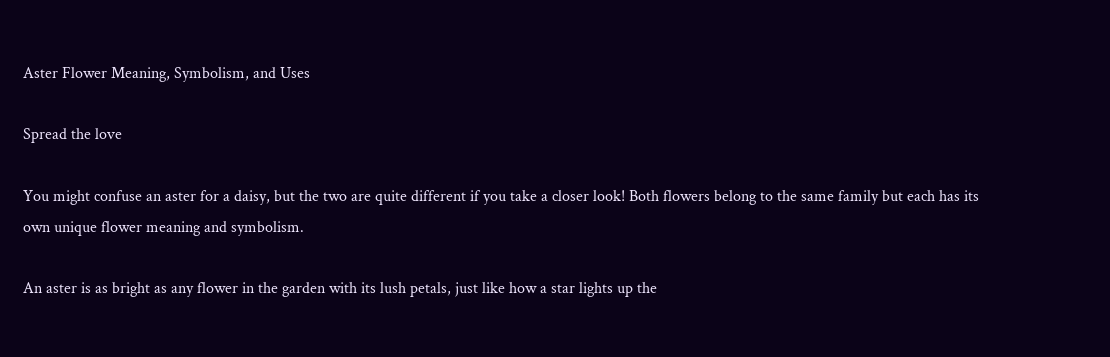Aster Flower Meaning, Symbolism, and Uses

Spread the love

You might confuse an aster for a daisy, but the two are quite different if you take a closer look! Both flowers belong to the same family but each has its own unique flower meaning and symbolism.

An aster is as bright as any flower in the garden with its lush petals, just like how a star lights up the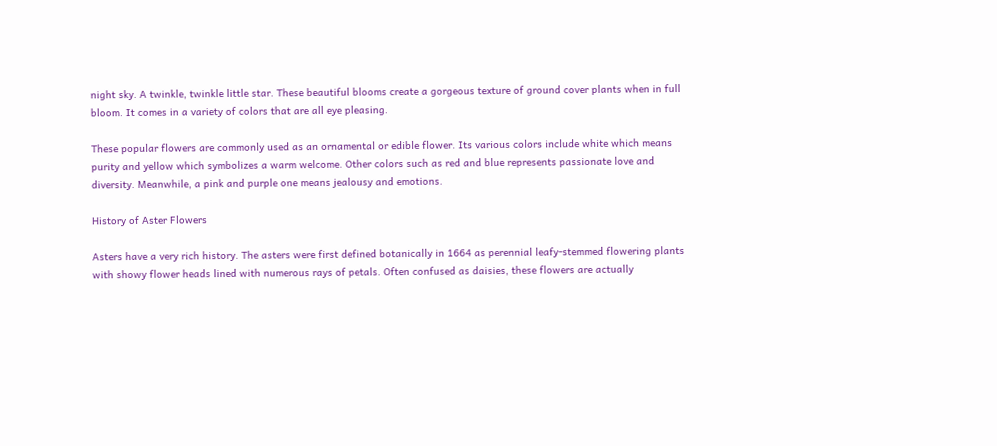night sky. A twinkle, twinkle little star. These beautiful blooms create a gorgeous texture of ground cover plants when in full bloom. It comes in a variety of colors that are all eye pleasing.

These popular flowers are commonly used as an ornamental or edible flower. Its various colors include white which means purity and yellow which symbolizes a warm welcome. Other colors such as red and blue represents passionate love and diversity. Meanwhile, a pink and purple one means jealousy and emotions.

History of Aster Flowers

Asters have a very rich history. The asters were first defined botanically in 1664 as perennial leafy-stemmed flowering plants with showy flower heads lined with numerous rays of petals. Often confused as daisies, these flowers are actually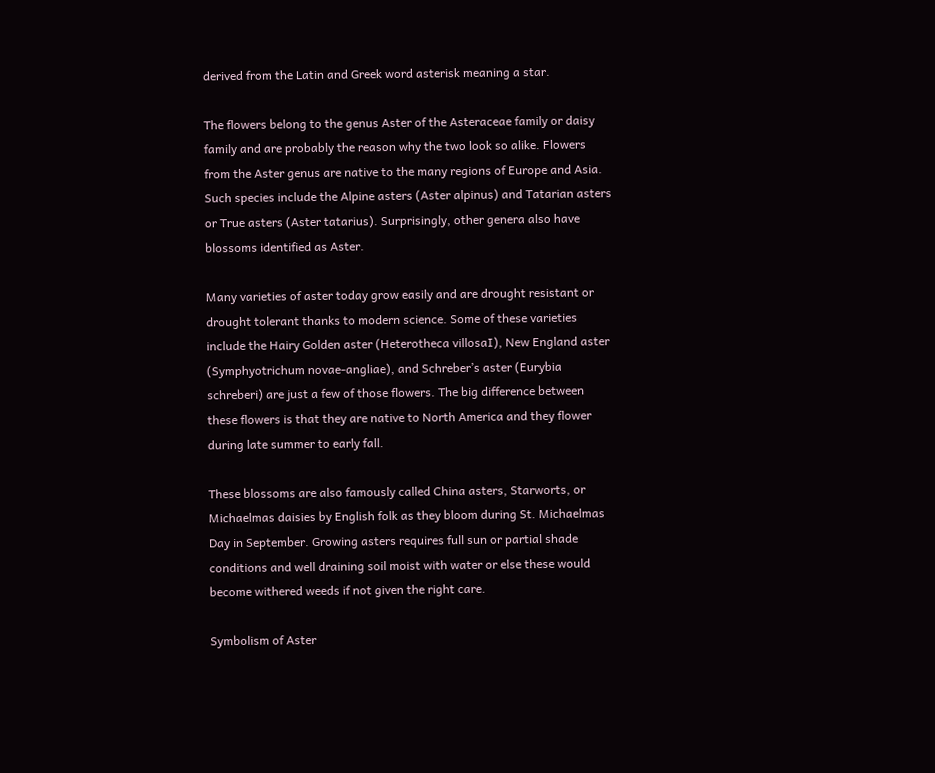derived from the Latin and Greek word asterisk meaning a star.

The flowers belong to the genus Aster of the Asteraceae family or daisy family and are probably the reason why the two look so alike. Flowers from the Aster genus are native to the many regions of Europe and Asia. Such species include the Alpine asters (Aster alpinus) and Tatarian asters or True asters (Aster tatarius). Surprisingly, other genera also have blossoms identified as Aster.

Many varieties of aster today grow easily and are drought resistant or drought tolerant thanks to modern science. Some of these varieties include the Hairy Golden aster (Heterotheca villosaI), New England aster (Symphyotrichum novae-angliae), and Schreber’s aster (Eurybia schreberi) are just a few of those flowers. The big difference between these flowers is that they are native to North America and they flower during late summer to early fall.

These blossoms are also famously called China asters, Starworts, or Michaelmas daisies by English folk as they bloom during St. Michaelmas Day in September. Growing asters requires full sun or partial shade conditions and well draining soil moist with water or else these would become withered weeds if not given the right care.

Symbolism of Aster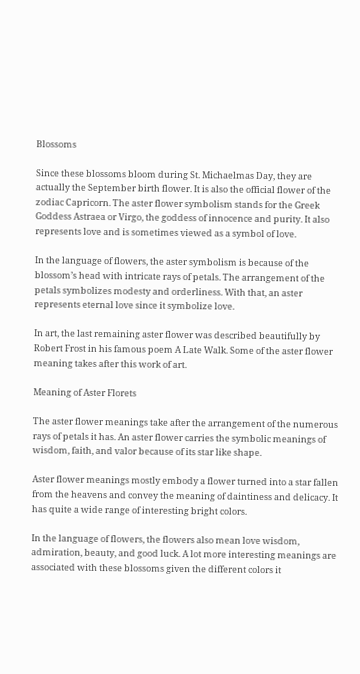Blossoms

Since these blossoms bloom during St. Michaelmas Day, they are actually the September birth flower. It is also the official flower of the zodiac Capricorn. The aster flower symbolism stands for the Greek Goddess Astraea or Virgo, the goddess of innocence and purity. It also represents love and is sometimes viewed as a symbol of love.

In the language of flowers, the aster symbolism is because of the blossom’s head with intricate rays of petals. The arrangement of the petals symbolizes modesty and orderliness. With that, an aster represents eternal love since it symbolize love.

In art, the last remaining aster flower was described beautifully by Robert Frost in his famous poem A Late Walk. Some of the aster flower meaning takes after this work of art.

Meaning of Aster Florets

The aster flower meanings take after the arrangement of the numerous rays of petals it has. An aster flower carries the symbolic meanings of wisdom, faith, and valor because of its star like shape.

Aster flower meanings mostly embody a flower turned into a star fallen from the heavens and convey the meaning of daintiness and delicacy. It has quite a wide range of interesting bright colors.

In the language of flowers, the flowers also mean love wisdom, admiration, beauty, and good luck. A lot more interesting meanings are associated with these blossoms given the different colors it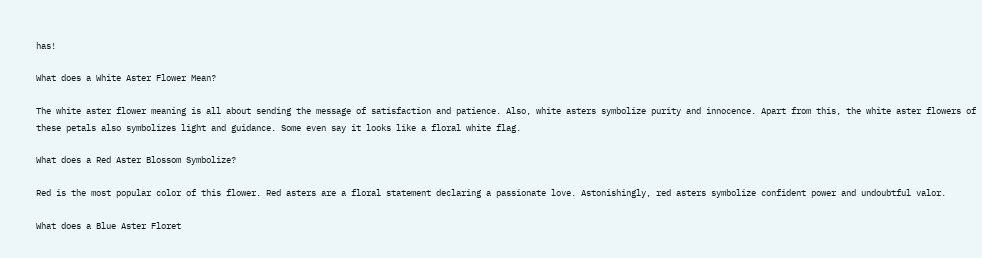has!

What does a White Aster Flower Mean?

The white aster flower meaning is all about sending the message of satisfaction and patience. Also, white asters symbolize purity and innocence. Apart from this, the white aster flowers of these petals also symbolizes light and guidance. Some even say it looks like a floral white flag.

What does a Red Aster Blossom Symbolize?

Red is the most popular color of this flower. Red asters are a floral statement declaring a passionate love. Astonishingly, red asters symbolize confident power and undoubtful valor.

What does a Blue Aster Floret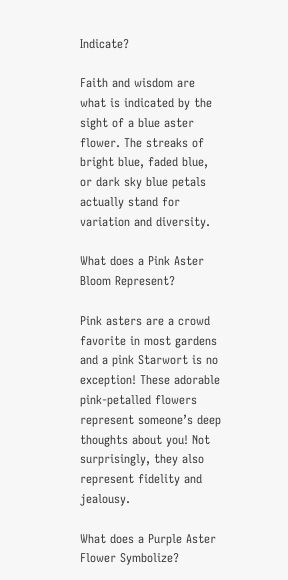Indicate?

Faith and wisdom are what is indicated by the sight of a blue aster flower. The streaks of bright blue, faded blue, or dark sky blue petals actually stand for variation and diversity.

What does a Pink Aster Bloom Represent?

Pink asters are a crowd favorite in most gardens and a pink Starwort is no exception! These adorable pink-petalled flowers represent someone’s deep thoughts about you! Not surprisingly, they also represent fidelity and jealousy.

What does a Purple Aster Flower Symbolize?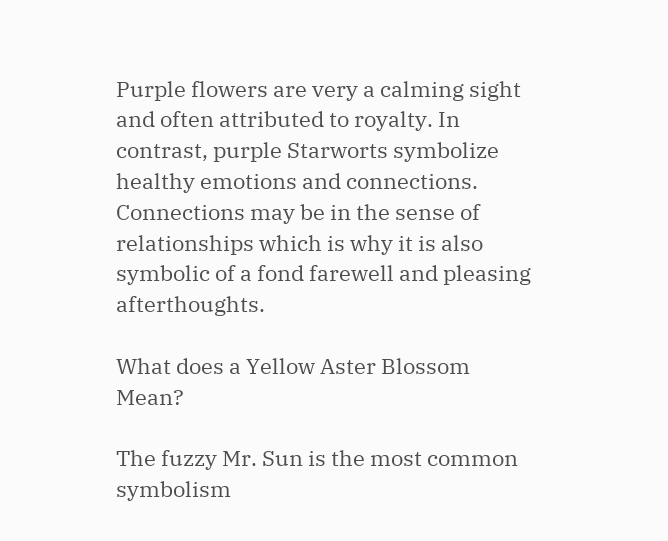Purple flowers are very a calming sight and often attributed to royalty. In contrast, purple Starworts symbolize healthy emotions and connections. Connections may be in the sense of relationships which is why it is also symbolic of a fond farewell and pleasing afterthoughts.

What does a Yellow Aster Blossom Mean?

The fuzzy Mr. Sun is the most common symbolism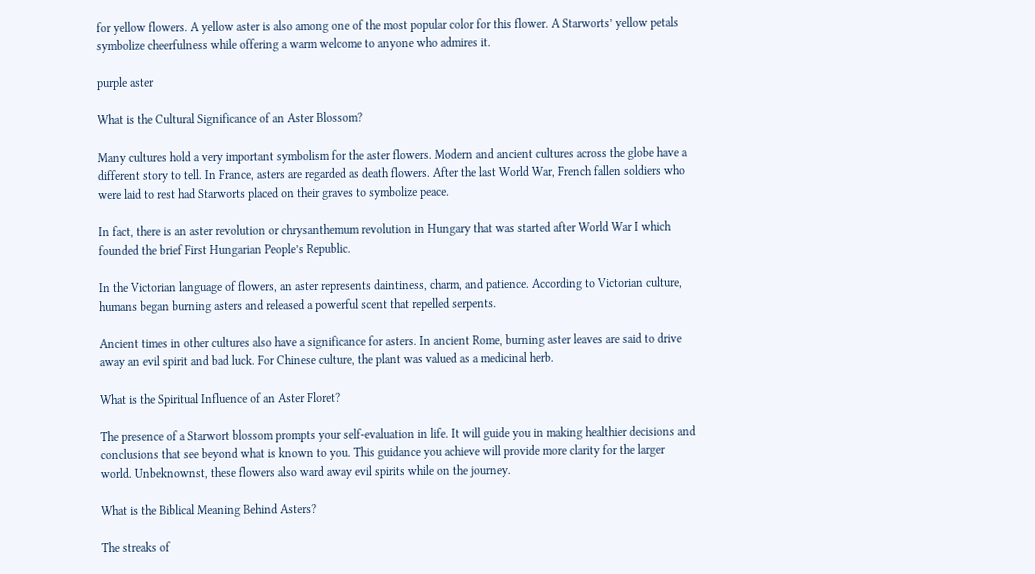for yellow flowers. A yellow aster is also among one of the most popular color for this flower. A Starworts’ yellow petals symbolize cheerfulness while offering a warm welcome to anyone who admires it.

purple aster

What is the Cultural Significance of an Aster Blossom?

Many cultures hold a very important symbolism for the aster flowers. Modern and ancient cultures across the globe have a different story to tell. In France, asters are regarded as death flowers. After the last World War, French fallen soldiers who were laid to rest had Starworts placed on their graves to symbolize peace.

In fact, there is an aster revolution or chrysanthemum revolution in Hungary that was started after World War I which founded the brief First Hungarian People’s Republic.

In the Victorian language of flowers, an aster represents daintiness, charm, and patience. According to Victorian culture, humans began burning asters and released a powerful scent that repelled serpents.

Ancient times in other cultures also have a significance for asters. In ancient Rome, burning aster leaves are said to drive away an evil spirit and bad luck. For Chinese culture, the plant was valued as a medicinal herb.

What is the Spiritual Influence of an Aster Floret?

The presence of a Starwort blossom prompts your self-evaluation in life. It will guide you in making healthier decisions and conclusions that see beyond what is known to you. This guidance you achieve will provide more clarity for the larger world. Unbeknownst, these flowers also ward away evil spirits while on the journey.

What is the Biblical Meaning Behind Asters?

The streaks of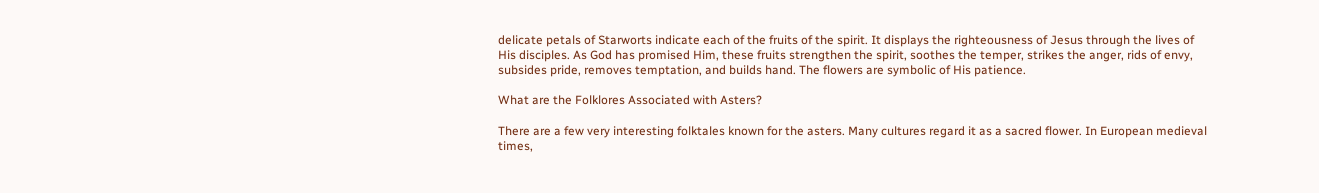delicate petals of Starworts indicate each of the fruits of the spirit. It displays the righteousness of Jesus through the lives of His disciples. As God has promised Him, these fruits strengthen the spirit, soothes the temper, strikes the anger, rids of envy, subsides pride, removes temptation, and builds hand. The flowers are symbolic of His patience.

What are the Folklores Associated with Asters?

There are a few very interesting folktales known for the asters. Many cultures regard it as a sacred flower. In European medieval times,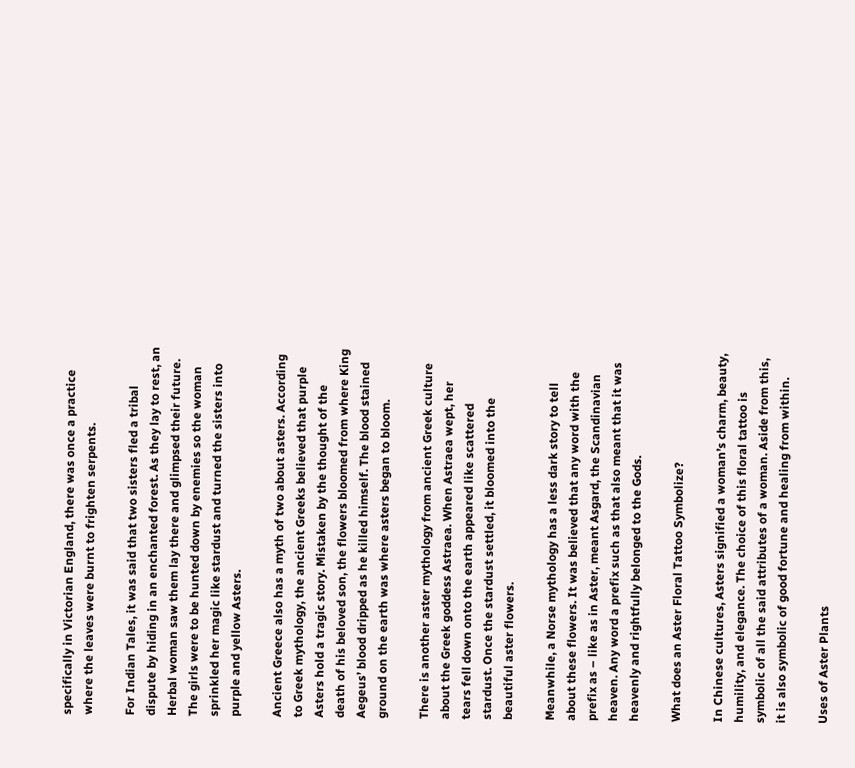specifically in Victorian England, there was once a practice where the leaves were burnt to frighten serpents.

For Indian Tales, it was said that two sisters fled a tribal dispute by hiding in an enchanted forest. As they lay to rest, an Herbal woman saw them lay there and glimpsed their future. The girls were to be hunted down by enemies so the woman sprinkled her magic like stardust and turned the sisters into purple and yellow Asters.

Ancient Greece also has a myth of two about asters. According to Greek mythology, the ancient Greeks believed that purple Asters hold a tragic story. Mistaken by the thought of the death of his beloved son, the flowers bloomed from where King Aegeus’ blood dripped as he killed himself. The blood stained ground on the earth was where asters began to bloom.

There is another aster mythology from ancient Greek culture about the Greek goddess Astraea. When Astraea wept, her tears fell down onto the earth appeared like scattered stardust. Once the stardust settled, it bloomed into the beautiful aster flowers.

Meanwhile, a Norse mythology has a less dark story to tell about these flowers. It was believed that any word with the prefix as – like as in Aster, meant Asgard, the Scandinavian heaven. Any word a prefix such as that also meant that it was heavenly and rightfully belonged to the Gods.

What does an Aster Floral Tattoo Symbolize?

In Chinese cultures, Asters signified a woman’s charm, beauty, humility, and elegance. The choice of this floral tattoo is symbolic of all the said attributes of a woman. Aside from this, it is also symbolic of good fortune and healing from within.

Uses of Aster Plants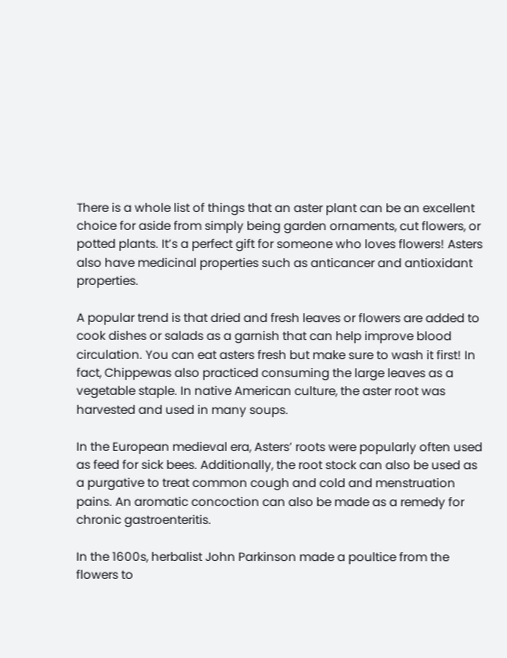There is a whole list of things that an aster plant can be an excellent choice for aside from simply being garden ornaments, cut flowers, or potted plants. It’s a perfect gift for someone who loves flowers! Asters also have medicinal properties such as anticancer and antioxidant properties.

A popular trend is that dried and fresh leaves or flowers are added to cook dishes or salads as a garnish that can help improve blood circulation. You can eat asters fresh but make sure to wash it first! In fact, Chippewas also practiced consuming the large leaves as a vegetable staple. In native American culture, the aster root was harvested and used in many soups.

In the European medieval era, Asters’ roots were popularly often used as feed for sick bees. Additionally, the root stock can also be used as a purgative to treat common cough and cold and menstruation pains. An aromatic concoction can also be made as a remedy for chronic gastroenteritis.

In the 1600s, herbalist John Parkinson made a poultice from the flowers to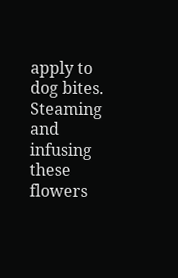apply to dog bites. Steaming and infusing these flowers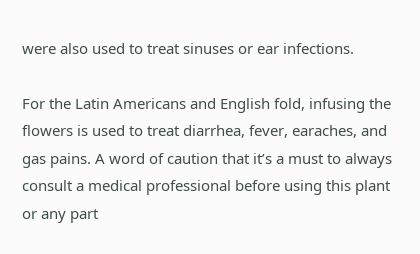were also used to treat sinuses or ear infections.

For the Latin Americans and English fold, infusing the flowers is used to treat diarrhea, fever, earaches, and gas pains. A word of caution that it’s a must to always consult a medical professional before using this plant or any part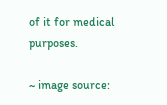of it for medical purposes.

~ image source: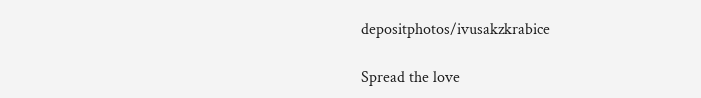depositphotos/ivusakzkrabice

Spread the love